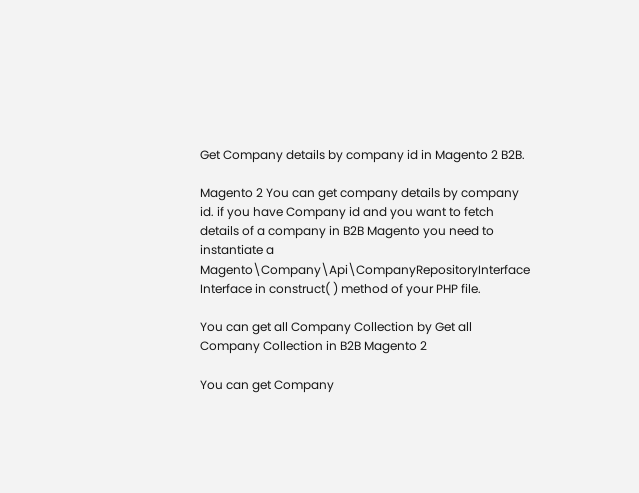Get Company details by company id in Magento 2 B2B.

Magento 2 You can get company details by company id. if you have Company id and you want to fetch details of a company in B2B Magento you need to instantiate a
Magento\Company\Api\CompanyRepositoryInterface Interface in construct( ) method of your PHP file.

You can get all Company Collection by Get all Company Collection in B2B Magento 2

You can get Company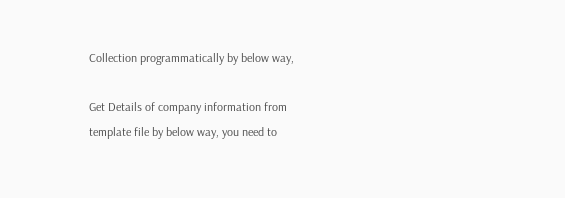Collection programmatically by below way,

Get Details of company information from template file by below way, you need to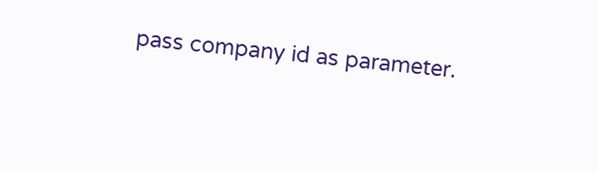pass company id as parameter.